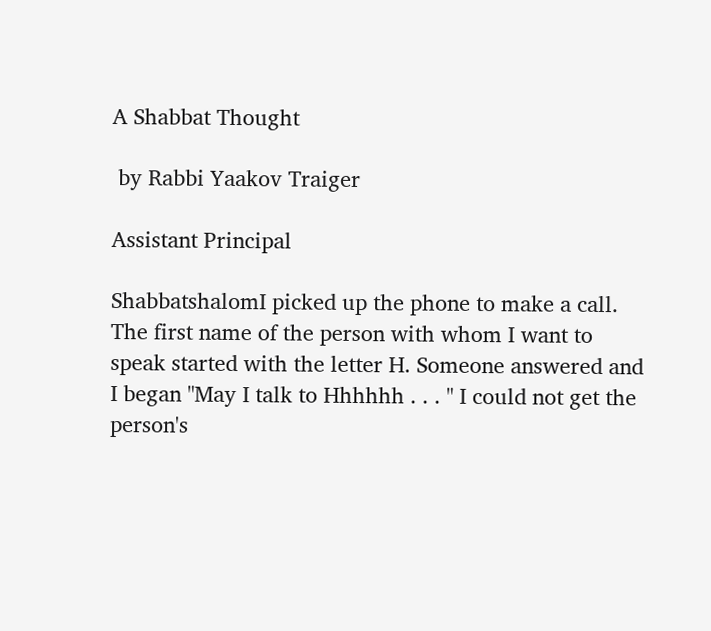A Shabbat Thought

 by Rabbi Yaakov Traiger

Assistant Principal

ShabbatshalomI picked up the phone to make a call. The first name of the person with whom I want to speak started with the letter H. Someone answered and I began "May I talk to Hhhhhh . . . " I could not get the person's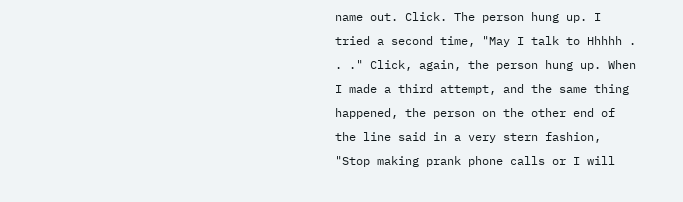name out. Click. The person hung up. I tried a second time, "May I talk to Hhhhh . . ." Click, again, the person hung up. When I made a third attempt, and the same thing happened, the person on the other end of the line said in a very stern fashion, "Stop making prank phone calls or I will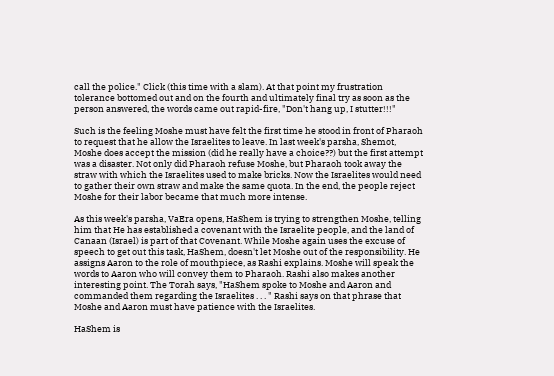call the police." Click (this time with a slam). At that point my frustration tolerance bottomed out and on the fourth and ultimately final try as soon as the person answered, the words came out rapid-fire, "Don't hang up, I stutter!!!"

Such is the feeling Moshe must have felt the first time he stood in front of Pharaoh to request that he allow the Israelites to leave. In last week's parsha, Shemot, Moshe does accept the mission (did he really have a choice??) but the first attempt was a disaster. Not only did Pharaoh refuse Moshe, but Pharaoh took away the straw with which the Israelites used to make bricks. Now the Israelites would need to gather their own straw and make the same quota. In the end, the people reject Moshe for their labor became that much more intense.

As this week's parsha, VaEra opens, HaShem is trying to strengthen Moshe, telling him that He has established a covenant with the Israelite people, and the land of Canaan (Israel) is part of that Covenant. While Moshe again uses the excuse of speech to get out this task, HaShem, doesn't let Moshe out of the responsibility. He assigns Aaron to the role of mouthpiece, as Rashi explains. Moshe will speak the words to Aaron who will convey them to Pharaoh. Rashi also makes another interesting point. The Torah says, "HaShem spoke to Moshe and Aaron and commanded them regarding the Israelites . . . " Rashi says on that phrase that Moshe and Aaron must have patience with the Israelites.

HaShem is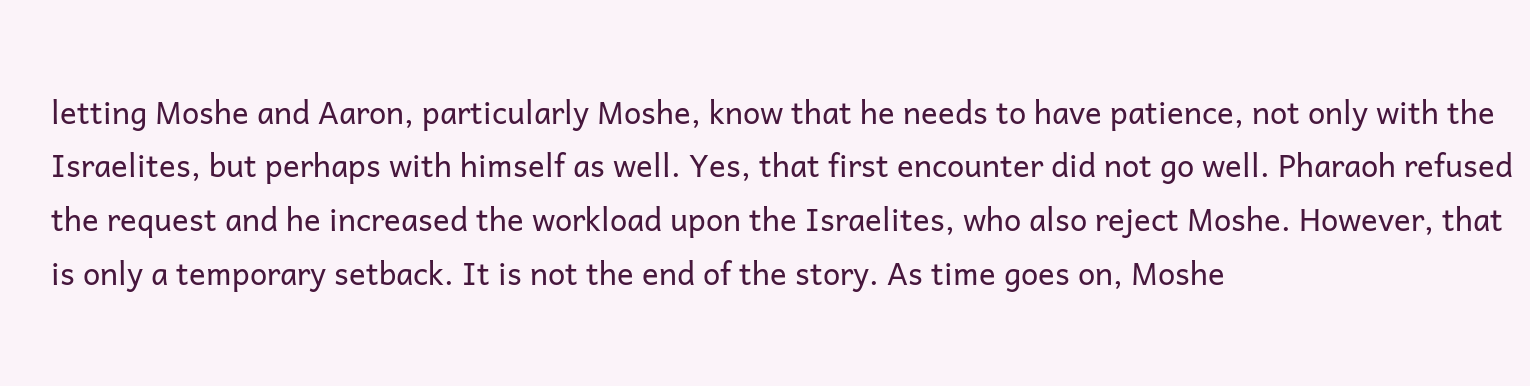letting Moshe and Aaron, particularly Moshe, know that he needs to have patience, not only with the Israelites, but perhaps with himself as well. Yes, that first encounter did not go well. Pharaoh refused the request and he increased the workload upon the Israelites, who also reject Moshe. However, that is only a temporary setback. It is not the end of the story. As time goes on, Moshe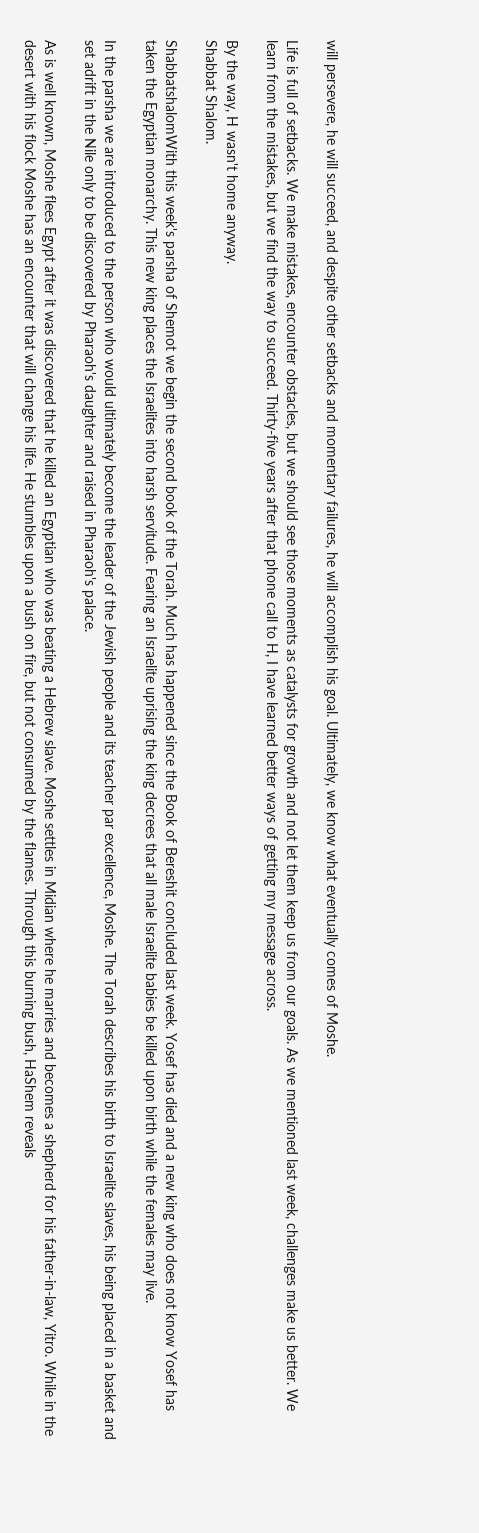will persevere, he will succeed, and despite other setbacks and momentary failures, he will accomplish his goal. Ultimately, we know what eventually comes of Moshe.

Life is full of setbacks. We make mistakes, encounter obstacles, but we should see those moments as catalysts for growth and not let them keep us from our goals. As we mentioned last week, challenges make us better. We learn from the mistakes, but we find the way to succeed. Thirty-five years after that phone call to H, I have learned better ways of getting my message across.

By the way, H wasn't home anyway.
Shabbat Shalom.

ShabbatshalomWith this week's parsha of Shemot we begin the second book of the Torah. Much has happened since the Book of Bereshit concluded last week. Yosef has died and a new king who does not know Yosef has taken the Egyptian monarchy. This new king places the Israelites into harsh servitude. Fearing an Israelite uprising the king decrees that all male Israelite babies be killed upon birth while the females may live.

In the parsha we are introduced to the person who would ultimately become the leader of the Jewish people and its teacher par excellence, Moshe. The Torah describes his birth to Israelite slaves, his being placed in a basket and set adrift in the Nile only to be discovered by Pharaoh's daughter and raised in Pharaoh's palace.

As is well known, Moshe flees Egypt after it was discovered that he killed an Egyptian who was beating a Hebrew slave. Moshe settles in Midian where he marries and becomes a shepherd for his father-in-law, Yitro. While in the desert with his flock Moshe has an encounter that will change his life. He stumbles upon a bush on fire, but not consumed by the flames. Through this burning bush, HaShem reveals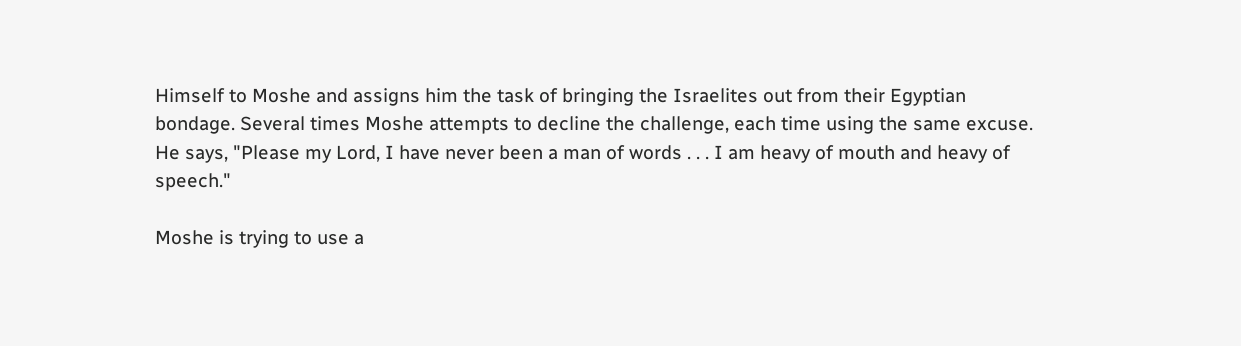Himself to Moshe and assigns him the task of bringing the Israelites out from their Egyptian bondage. Several times Moshe attempts to decline the challenge, each time using the same excuse. He says, "Please my Lord, I have never been a man of words . . . I am heavy of mouth and heavy of speech."

Moshe is trying to use a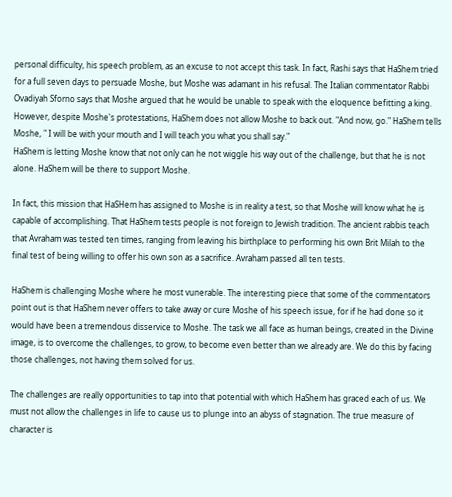personal difficulty, his speech problem, as an excuse to not accept this task. In fact, Rashi says that HaShem tried for a full seven days to persuade Moshe, but Moshe was adamant in his refusal. The Italian commentator Rabbi Ovadiyah Sforno says that Moshe argued that he would be unable to speak with the eloquence befitting a king. However, despite Moshe's protestations, HaShem does not allow Moshe to back out. "And now, go." HaShem tells Moshe, " I will be with your mouth and I will teach you what you shall say."
HaShem is letting Moshe know that not only can he not wiggle his way out of the challenge, but that he is not alone. HaShem will be there to support Moshe.

In fact, this mission that HaSHem has assigned to Moshe is in reality a test, so that Moshe will know what he is capable of accomplishing. That HaShem tests people is not foreign to Jewish tradition. The ancient rabbis teach that Avraham was tested ten times, ranging from leaving his birthplace to performing his own Brit Milah to the final test of being willing to offer his own son as a sacrifice. Avraham passed all ten tests.

HaShem is challenging Moshe where he most vunerable. The interesting piece that some of the commentators point out is that HaShem never offers to take away or cure Moshe of his speech issue, for if he had done so it would have been a tremendous disservice to Moshe. The task we all face as human beings, created in the Divine image, is to overcome the challenges, to grow, to become even better than we already are. We do this by facing those challenges, not having them solved for us.

The challenges are really opportunities to tap into that potential with which HaShem has graced each of us. We must not allow the challenges in life to cause us to plunge into an abyss of stagnation. The true measure of character is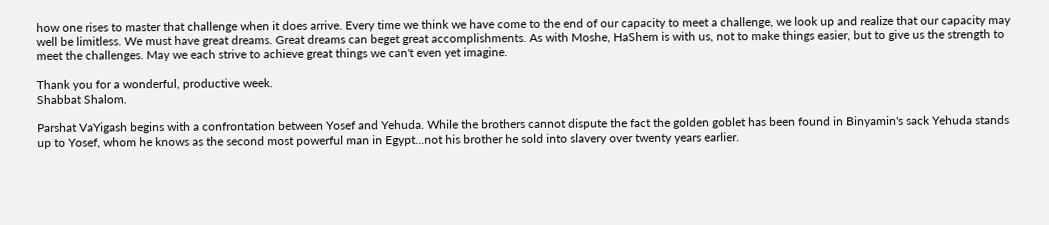how one rises to master that challenge when it does arrive. Every time we think we have come to the end of our capacity to meet a challenge, we look up and realize that our capacity may well be limitless. We must have great dreams. Great dreams can beget great accomplishments. As with Moshe, HaShem is with us, not to make things easier, but to give us the strength to meet the challenges. May we each strive to achieve great things we can't even yet imagine.

Thank you for a wonderful, productive week.
Shabbat Shalom.

Parshat VaYigash begins with a confrontation between Yosef and Yehuda. While the brothers cannot dispute the fact the golden goblet has been found in Binyamin's sack Yehuda stands up to Yosef, whom he knows as the second most powerful man in Egypt...not his brother he sold into slavery over twenty years earlier.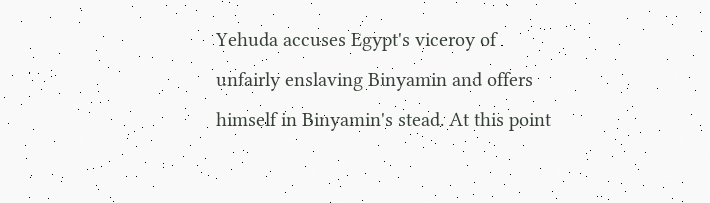Yehuda accuses Egypt's viceroy of unfairly enslaving Binyamin and offers himself in Binyamin's stead. At this point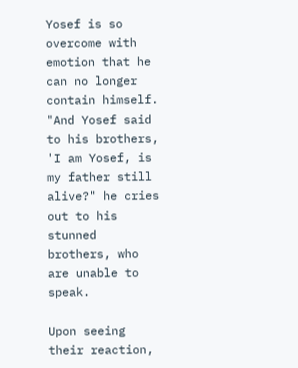Yosef is so overcome with emotion that he can no longer contain himself. "And Yosef said to his brothers, 'I am Yosef, is my father still alive?" he cries out to his stunned brothers, who are unable to speak.

Upon seeing their reaction,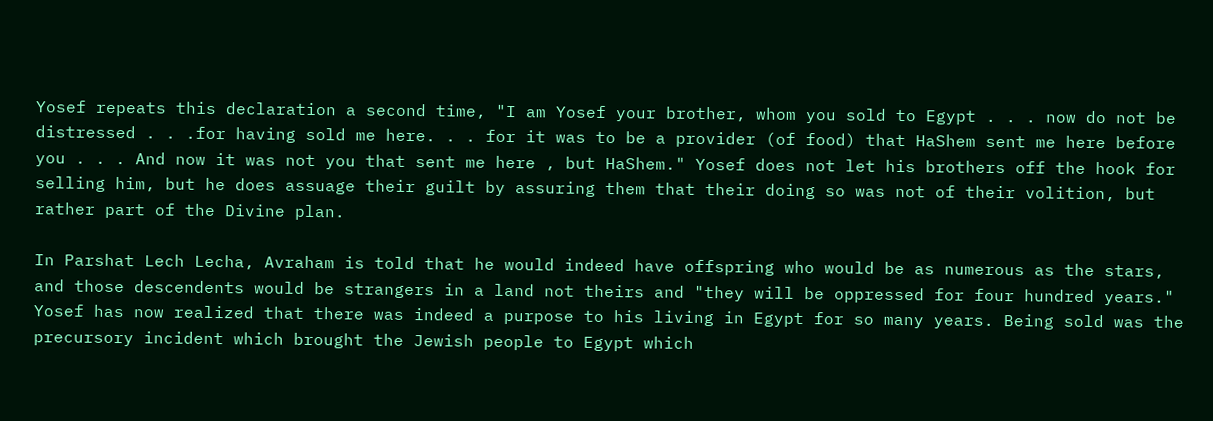Yosef repeats this declaration a second time, "I am Yosef your brother, whom you sold to Egypt . . . now do not be distressed . . .for having sold me here. . . for it was to be a provider (of food) that HaShem sent me here before you . . . And now it was not you that sent me here , but HaShem." Yosef does not let his brothers off the hook for selling him, but he does assuage their guilt by assuring them that their doing so was not of their volition, but rather part of the Divine plan.

In Parshat Lech Lecha, Avraham is told that he would indeed have offspring who would be as numerous as the stars, and those descendents would be strangers in a land not theirs and "they will be oppressed for four hundred years." Yosef has now realized that there was indeed a purpose to his living in Egypt for so many years. Being sold was the precursory incident which brought the Jewish people to Egypt which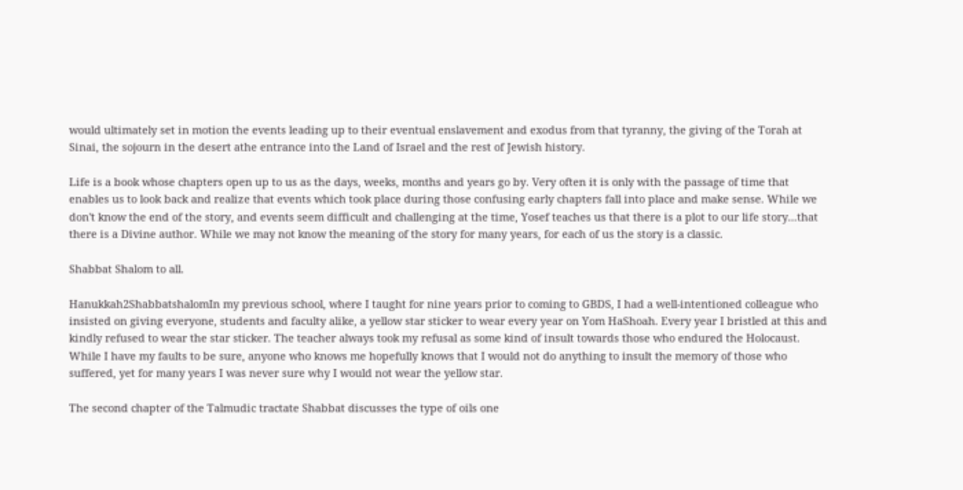would ultimately set in motion the events leading up to their eventual enslavement and exodus from that tyranny, the giving of the Torah at Sinai, the sojourn in the desert athe entrance into the Land of Israel and the rest of Jewish history.

Life is a book whose chapters open up to us as the days, weeks, months and years go by. Very often it is only with the passage of time that enables us to look back and realize that events which took place during those confusing early chapters fall into place and make sense. While we don't know the end of the story, and events seem difficult and challenging at the time, Yosef teaches us that there is a plot to our life story...that there is a Divine author. While we may not know the meaning of the story for many years, for each of us the story is a classic.

Shabbat Shalom to all.

Hanukkah2ShabbatshalomIn my previous school, where I taught for nine years prior to coming to GBDS, I had a well-intentioned colleague who insisted on giving everyone, students and faculty alike, a yellow star sticker to wear every year on Yom HaShoah. Every year I bristled at this and kindly refused to wear the star sticker. The teacher always took my refusal as some kind of insult towards those who endured the Holocaust. While I have my faults to be sure, anyone who knows me hopefully knows that I would not do anything to insult the memory of those who suffered, yet for many years I was never sure why I would not wear the yellow star.

The second chapter of the Talmudic tractate Shabbat discusses the type of oils one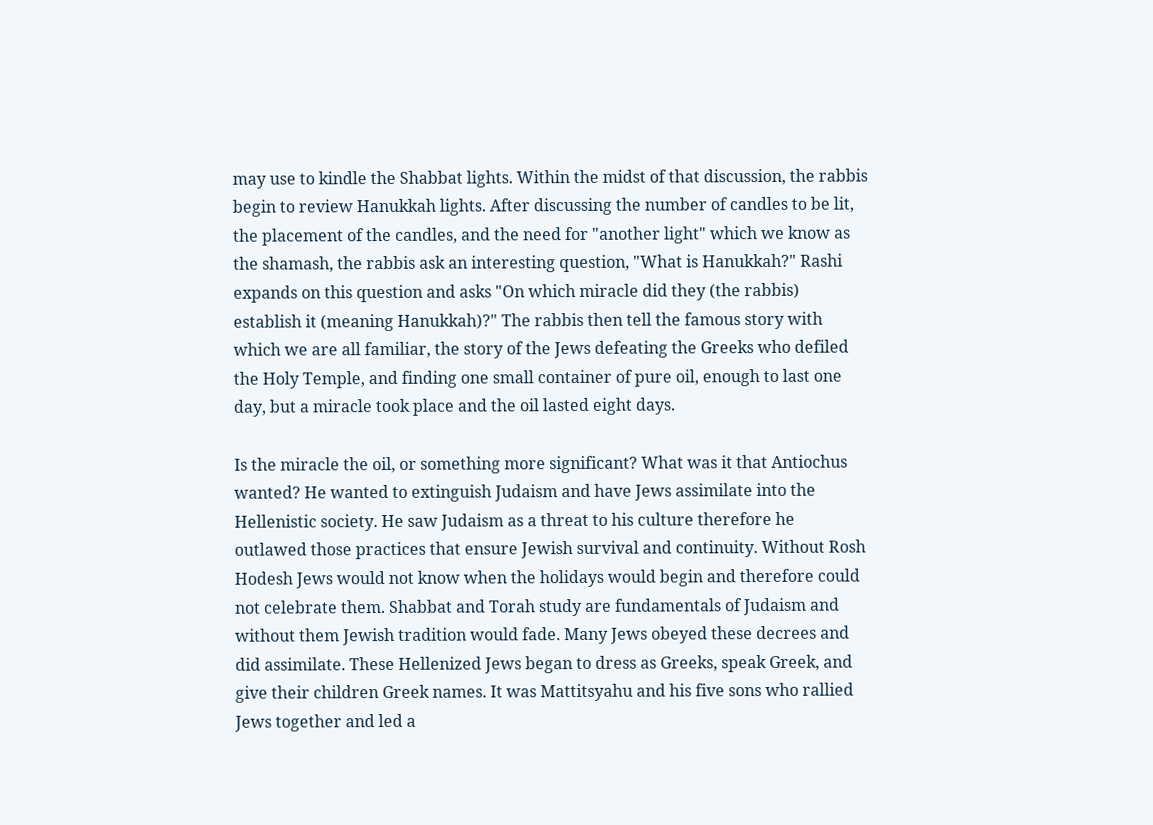may use to kindle the Shabbat lights. Within the midst of that discussion, the rabbis begin to review Hanukkah lights. After discussing the number of candles to be lit, the placement of the candles, and the need for "another light" which we know as the shamash, the rabbis ask an interesting question, "What is Hanukkah?" Rashi expands on this question and asks "On which miracle did they (the rabbis) establish it (meaning Hanukkah)?" The rabbis then tell the famous story with which we are all familiar, the story of the Jews defeating the Greeks who defiled the Holy Temple, and finding one small container of pure oil, enough to last one day, but a miracle took place and the oil lasted eight days.

Is the miracle the oil, or something more significant? What was it that Antiochus wanted? He wanted to extinguish Judaism and have Jews assimilate into the Hellenistic society. He saw Judaism as a threat to his culture therefore he outlawed those practices that ensure Jewish survival and continuity. Without Rosh Hodesh Jews would not know when the holidays would begin and therefore could not celebrate them. Shabbat and Torah study are fundamentals of Judaism and without them Jewish tradition would fade. Many Jews obeyed these decrees and did assimilate. These Hellenized Jews began to dress as Greeks, speak Greek, and give their children Greek names. It was Mattitsyahu and his five sons who rallied Jews together and led a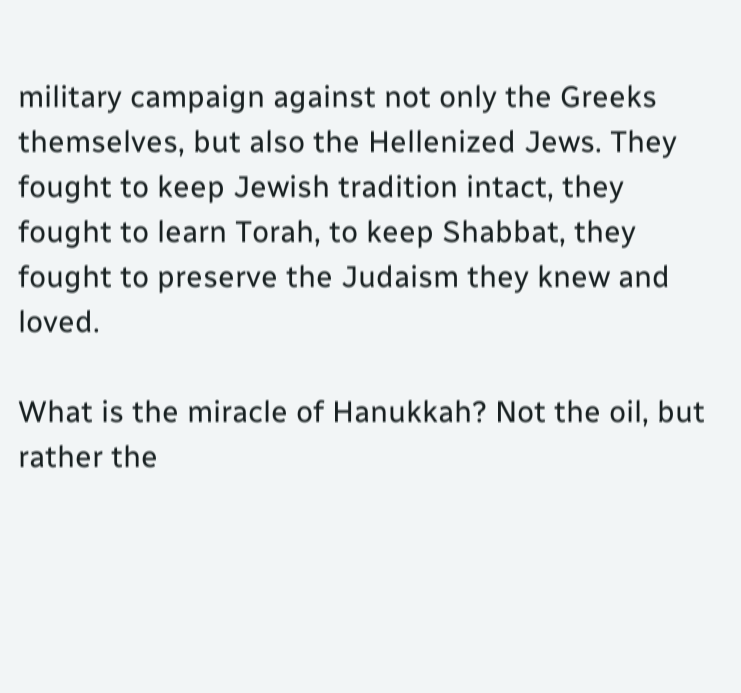military campaign against not only the Greeks themselves, but also the Hellenized Jews. They fought to keep Jewish tradition intact, they fought to learn Torah, to keep Shabbat, they fought to preserve the Judaism they knew and loved.

What is the miracle of Hanukkah? Not the oil, but rather the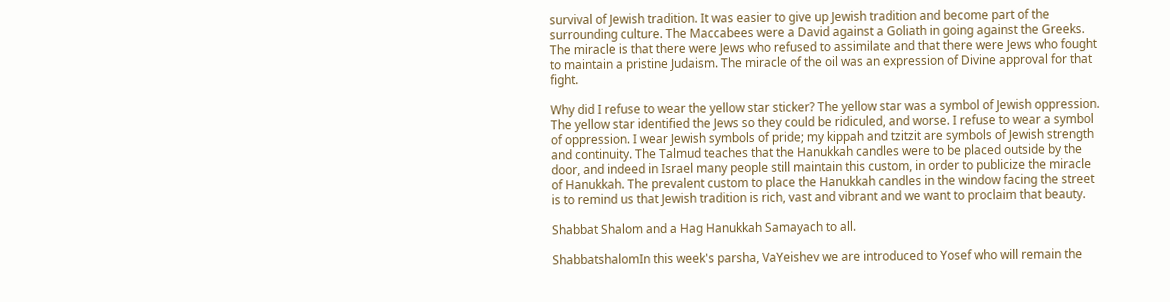survival of Jewish tradition. It was easier to give up Jewish tradition and become part of the surrounding culture. The Maccabees were a David against a Goliath in going against the Greeks. The miracle is that there were Jews who refused to assimilate and that there were Jews who fought to maintain a pristine Judaism. The miracle of the oil was an expression of Divine approval for that fight.

Why did I refuse to wear the yellow star sticker? The yellow star was a symbol of Jewish oppression. The yellow star identified the Jews so they could be ridiculed, and worse. I refuse to wear a symbol of oppression. I wear Jewish symbols of pride; my kippah and tzitzit are symbols of Jewish strength and continuity. The Talmud teaches that the Hanukkah candles were to be placed outside by the door, and indeed in Israel many people still maintain this custom, in order to publicize the miracle of Hanukkah. The prevalent custom to place the Hanukkah candles in the window facing the street is to remind us that Jewish tradition is rich, vast and vibrant and we want to proclaim that beauty.

Shabbat Shalom and a Hag Hanukkah Samayach to all.

ShabbatshalomIn this week's parsha, VaYeishev we are introduced to Yosef who will remain the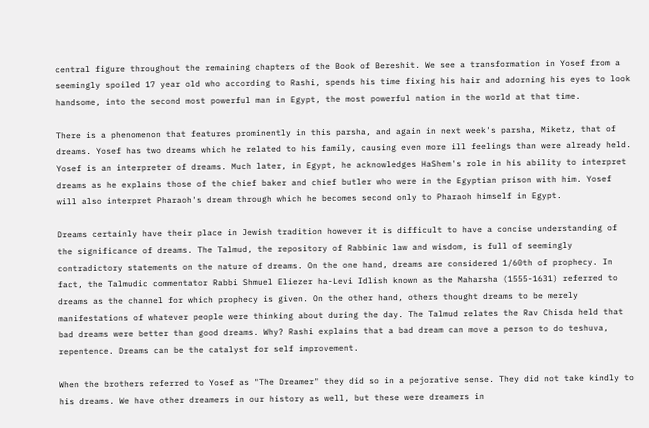central figure throughout the remaining chapters of the Book of Bereshit. We see a transformation in Yosef from a seemingly spoiled 17 year old who according to Rashi, spends his time fixing his hair and adorning his eyes to look handsome, into the second most powerful man in Egypt, the most powerful nation in the world at that time.

There is a phenomenon that features prominently in this parsha, and again in next week's parsha, Miketz, that of dreams. Yosef has two dreams which he related to his family, causing even more ill feelings than were already held. Yosef is an interpreter of dreams. Much later, in Egypt, he acknowledges HaShem's role in his ability to interpret dreams as he explains those of the chief baker and chief butler who were in the Egyptian prison with him. Yosef will also interpret Pharaoh's dream through which he becomes second only to Pharaoh himself in Egypt.

Dreams certainly have their place in Jewish tradition however it is difficult to have a concise understanding of the significance of dreams. The Talmud, the repository of Rabbinic law and wisdom, is full of seemingly contradictory statements on the nature of dreams. On the one hand, dreams are considered 1/60th of prophecy. In fact, the Talmudic commentator Rabbi Shmuel Eliezer ha-Levi Idlish known as the Maharsha (1555-1631) referred to dreams as the channel for which prophecy is given. On the other hand, others thought dreams to be merely manifestations of whatever people were thinking about during the day. The Talmud relates the Rav Chisda held that bad dreams were better than good dreams. Why? Rashi explains that a bad dream can move a person to do teshuva, repentence. Dreams can be the catalyst for self improvement.

When the brothers referred to Yosef as "The Dreamer" they did so in a pejorative sense. They did not take kindly to his dreams. We have other dreamers in our history as well, but these were dreamers in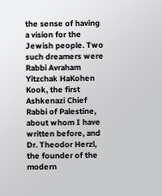the sense of having a vision for the Jewish people. Two such dreamers were Rabbi Avraham Yitzchak HaKohen Kook, the first Ashkenazi Chief Rabbi of Palestine, about whom I have written before, and Dr. Theodor Herzl, the founder of the modern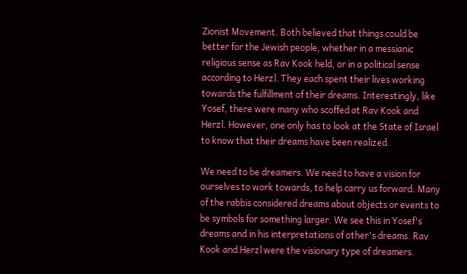Zionist Movement. Both believed that things could be better for the Jewish people, whether in a messianic religious sense as Rav Kook held, or in a political sense according to Herzl. They each spent their lives working towards the fulfillment of their dreams. Interestingly, like Yosef, there were many who scoffed at Rav Kook and Herzl. However, one only has to look at the State of Israel to know that their dreams have been realized.

We need to be dreamers. We need to have a vision for ourselves to work towards, to help carry us forward. Many of the rabbis considered dreams about objects or events to be symbols for something larger. We see this in Yosef's dreams and in his interpretations of other's dreams. Rav Kook and Herzl were the visionary type of dreamers.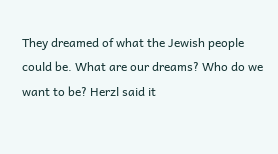They dreamed of what the Jewish people could be. What are our dreams? Who do we want to be? Herzl said it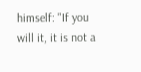himself: "If you will it, it is not a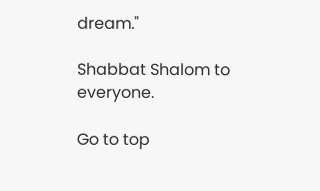dream."

Shabbat Shalom to everyone.

Go to top